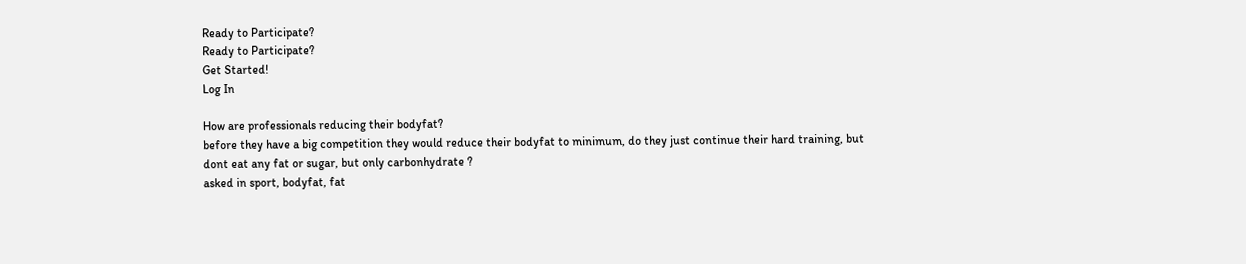Ready to Participate?
Ready to Participate?
Get Started!
Log In

How are professionals reducing their bodyfat?
before they have a big competition they would reduce their bodyfat to minimum, do they just continue their hard training, but dont eat any fat or sugar, but only carbonhydrate ?
asked in sport, bodyfat, fat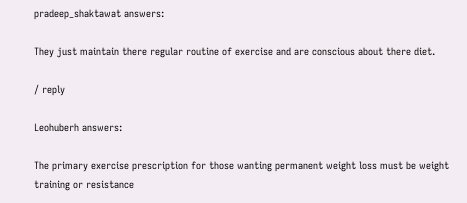pradeep_shaktawat answers:

They just maintain there regular routine of exercise and are conscious about there diet.

/ reply

Leohuberh answers:

The primary exercise prescription for those wanting permanent weight loss must be weight training or resistance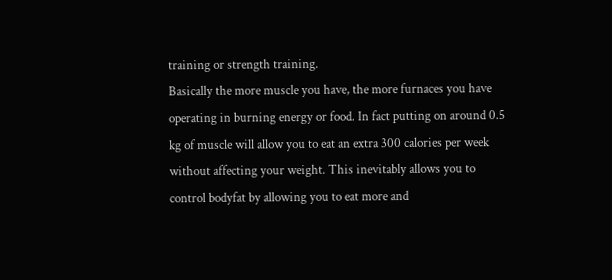training or strength training.
Basically the more muscle you have, the more furnaces you have operating in burning energy or food. In fact putting on around 0.5 kg of muscle will allow you to eat an extra 300 calories per week without affecting your weight. This inevitably allows you to control bodyfat by allowing you to eat more and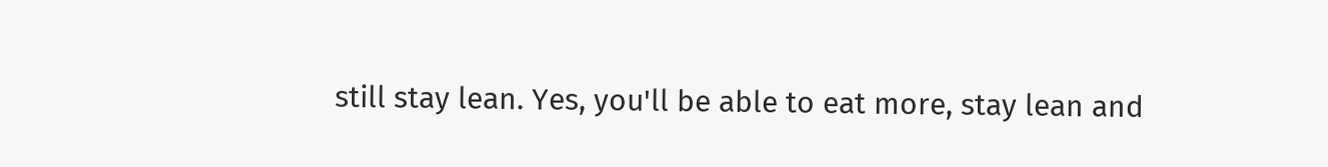still stay lean. Yes, you'll be able to eat more, stay lean and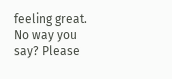feeling great.
No way you say? Please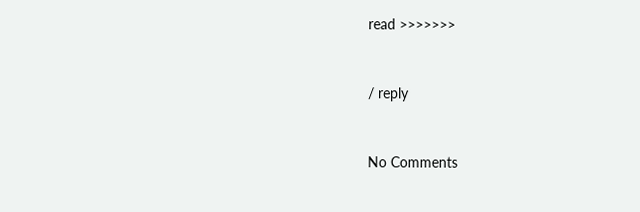read >>>>>>>


/ reply


No Comments